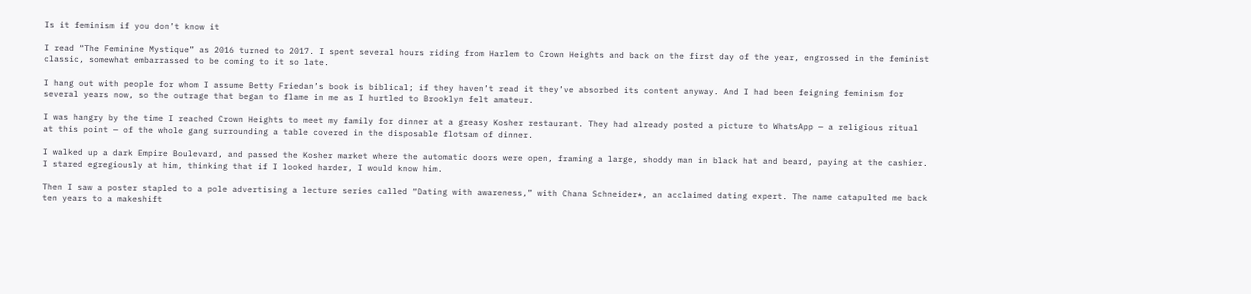Is it feminism if you don’t know it

I read “The Feminine Mystique” as 2016 turned to 2017. I spent several hours riding from Harlem to Crown Heights and back on the first day of the year, engrossed in the feminist classic, somewhat embarrassed to be coming to it so late.

I hang out with people for whom I assume Betty Friedan’s book is biblical; if they haven’t read it they’ve absorbed its content anyway. And I had been feigning feminism for several years now, so the outrage that began to flame in me as I hurtled to Brooklyn felt amateur.

I was hangry by the time I reached Crown Heights to meet my family for dinner at a greasy Kosher restaurant. They had already posted a picture to WhatsApp — a religious ritual at this point — of the whole gang surrounding a table covered in the disposable flotsam of dinner.

I walked up a dark Empire Boulevard, and passed the Kosher market where the automatic doors were open, framing a large, shoddy man in black hat and beard, paying at the cashier. I stared egregiously at him, thinking that if I looked harder, I would know him.

Then I saw a poster stapled to a pole advertising a lecture series called “Dating with awareness,” with Chana Schneider*, an acclaimed dating expert. The name catapulted me back ten years to a makeshift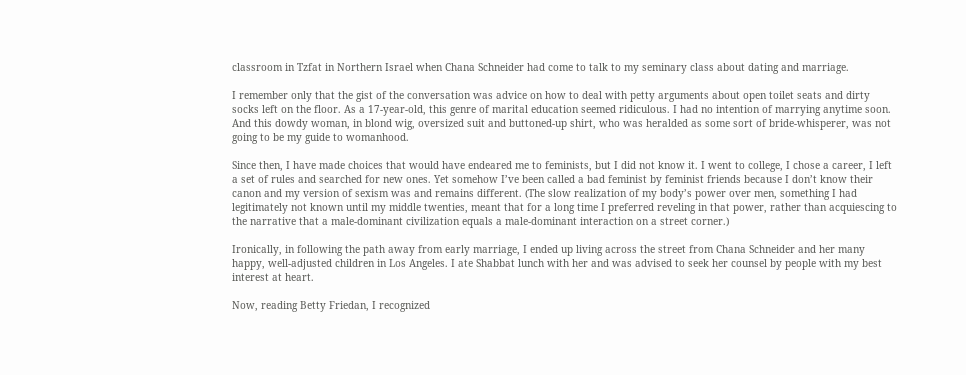classroom in Tzfat in Northern Israel when Chana Schneider had come to talk to my seminary class about dating and marriage.

I remember only that the gist of the conversation was advice on how to deal with petty arguments about open toilet seats and dirty socks left on the floor. As a 17-year-old, this genre of marital education seemed ridiculous. I had no intention of marrying anytime soon. And this dowdy woman, in blond wig, oversized suit and buttoned-up shirt, who was heralded as some sort of bride-whisperer, was not going to be my guide to womanhood.

Since then, I have made choices that would have endeared me to feminists, but I did not know it. I went to college, I chose a career, I left a set of rules and searched for new ones. Yet somehow I’ve been called a bad feminist by feminist friends because I don’t know their canon and my version of sexism was and remains different. (The slow realization of my body’s power over men, something I had legitimately not known until my middle twenties, meant that for a long time I preferred reveling in that power, rather than acquiescing to the narrative that a male-dominant civilization equals a male-dominant interaction on a street corner.)

Ironically, in following the path away from early marriage, I ended up living across the street from Chana Schneider and her many happy, well-adjusted children in Los Angeles. I ate Shabbat lunch with her and was advised to seek her counsel by people with my best interest at heart.

Now, reading Betty Friedan, I recognized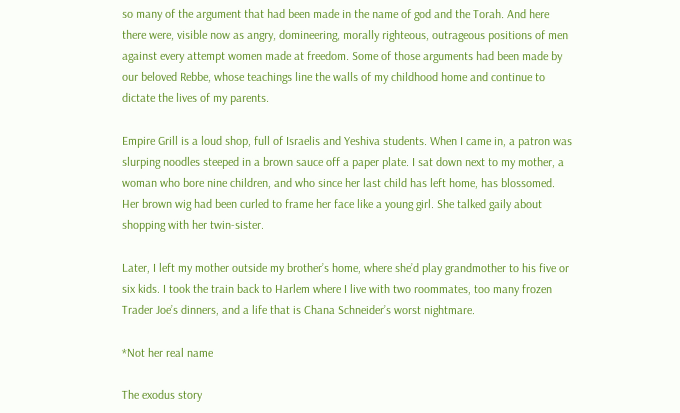so many of the argument that had been made in the name of god and the Torah. And here there were, visible now as angry, domineering, morally righteous, outrageous positions of men against every attempt women made at freedom. Some of those arguments had been made by our beloved Rebbe, whose teachings line the walls of my childhood home and continue to dictate the lives of my parents.

Empire Grill is a loud shop, full of Israelis and Yeshiva students. When I came in, a patron was slurping noodles steeped in a brown sauce off a paper plate. I sat down next to my mother, a woman who bore nine children, and who since her last child has left home, has blossomed. Her brown wig had been curled to frame her face like a young girl. She talked gaily about shopping with her twin-sister.

Later, I left my mother outside my brother’s home, where she’d play grandmother to his five or six kids. I took the train back to Harlem where I live with two roommates, too many frozen Trader Joe’s dinners, and a life that is Chana Schneider’s worst nightmare.

*Not her real name

The exodus story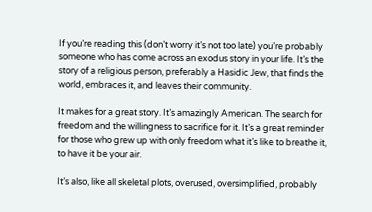If you’re reading this (don’t worry it’s not too late) you’re probably someone who has come across an exodus story in your life. It’s the story of a religious person, preferably a Hasidic Jew, that finds the world, embraces it, and leaves their community.

It makes for a great story. It’s amazingly American. The search for freedom and the willingness to sacrifice for it. It’s a great reminder for those who grew up with only freedom what it’s like to breathe it, to have it be your air.

It’s also, like all skeletal plots, overused, oversimplified, probably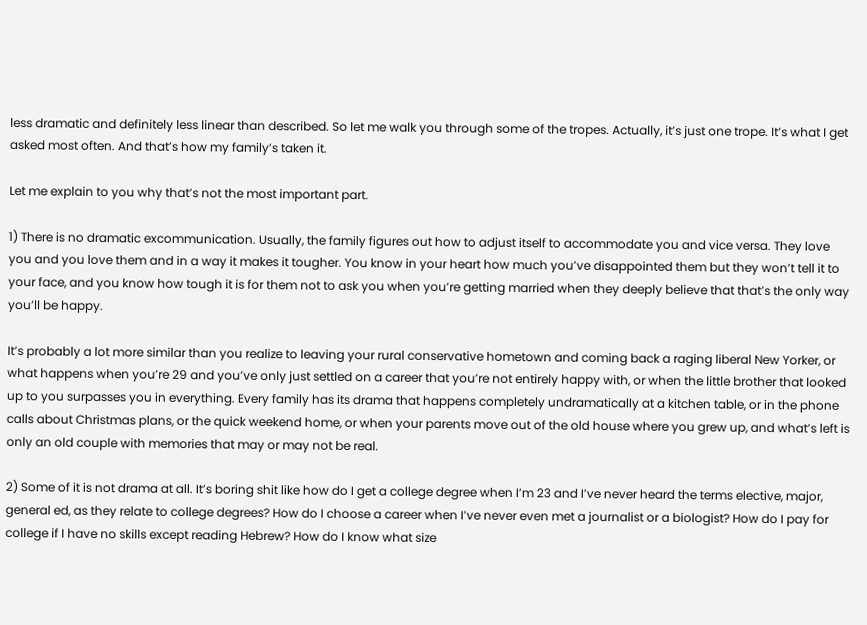less dramatic and definitely less linear than described. So let me walk you through some of the tropes. Actually, it’s just one trope. It’s what I get asked most often. And that’s how my family’s taken it.

Let me explain to you why that’s not the most important part.

1) There is no dramatic excommunication. Usually, the family figures out how to adjust itself to accommodate you and vice versa. They love you and you love them and in a way it makes it tougher. You know in your heart how much you’ve disappointed them but they won’t tell it to your face, and you know how tough it is for them not to ask you when you’re getting married when they deeply believe that that’s the only way you’ll be happy.

It’s probably a lot more similar than you realize to leaving your rural conservative hometown and coming back a raging liberal New Yorker, or what happens when you’re 29 and you’ve only just settled on a career that you’re not entirely happy with, or when the little brother that looked up to you surpasses you in everything. Every family has its drama that happens completely undramatically at a kitchen table, or in the phone calls about Christmas plans, or the quick weekend home, or when your parents move out of the old house where you grew up, and what’s left is only an old couple with memories that may or may not be real.

2) Some of it is not drama at all. It’s boring shit like how do I get a college degree when I’m 23 and I’ve never heard the terms elective, major, general ed, as they relate to college degrees? How do I choose a career when I’ve never even met a journalist or a biologist? How do I pay for college if I have no skills except reading Hebrew? How do I know what size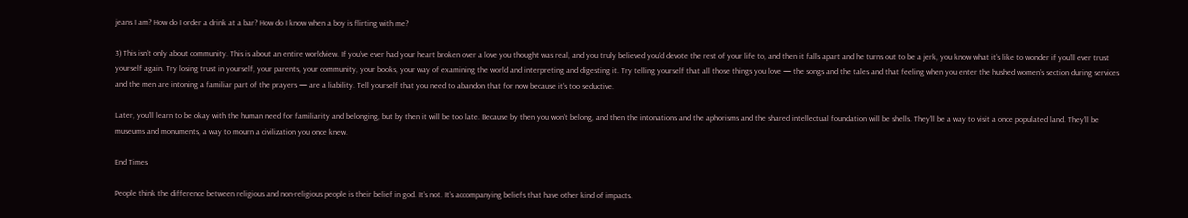jeans I am? How do I order a drink at a bar? How do I know when a boy is flirting with me?

3) This isn’t only about community. This is about an entire worldview. If you’ve ever had your heart broken over a love you thought was real, and you truly believed you’d devote the rest of your life to, and then it falls apart and he turns out to be a jerk, you know what it’s like to wonder if you’ll ever trust yourself again. Try losing trust in yourself, your parents, your community, your books, your way of examining the world and interpreting and digesting it. Try telling yourself that all those things you love — the songs and the tales and that feeling when you enter the hushed women’s section during services and the men are intoning a familiar part of the prayers — are a liability. Tell yourself that you need to abandon that for now because it’s too seductive.

Later, you’ll learn to be okay with the human need for familiarity and belonging, but by then it will be too late. Because by then you won’t belong, and then the intonations and the aphorisms and the shared intellectual foundation will be shells. They’ll be a way to visit a once populated land. They’ll be museums and monuments, a way to mourn a civilization you once knew.

End Times

People think the difference between religious and non-religious people is their belief in god. It’s not. It’s accompanying beliefs that have other kind of impacts.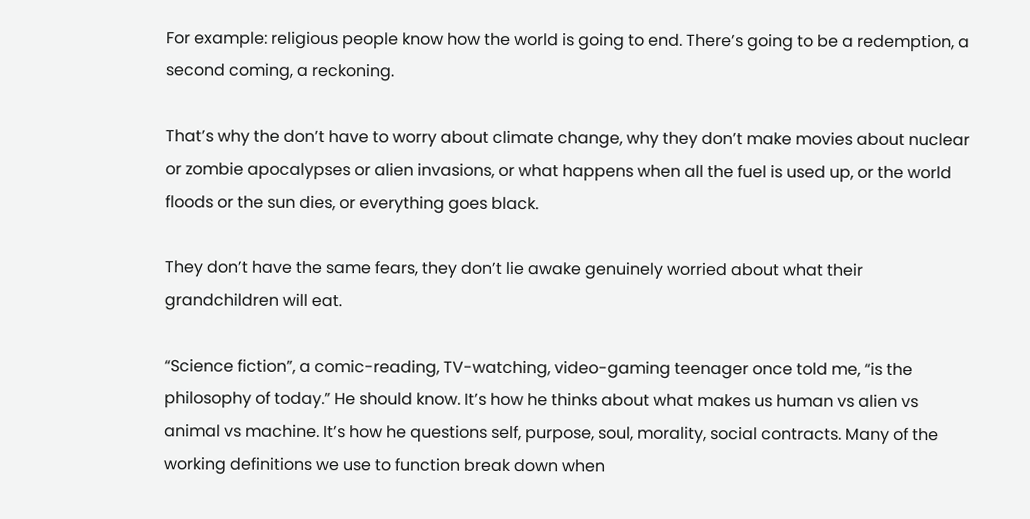For example: religious people know how the world is going to end. There’s going to be a redemption, a second coming, a reckoning.

That’s why the don’t have to worry about climate change, why they don’t make movies about nuclear or zombie apocalypses or alien invasions, or what happens when all the fuel is used up, or the world floods or the sun dies, or everything goes black.

They don’t have the same fears, they don’t lie awake genuinely worried about what their grandchildren will eat.

“Science fiction”, a comic-reading, TV-watching, video-gaming teenager once told me, “is the philosophy of today.” He should know. It’s how he thinks about what makes us human vs alien vs animal vs machine. It’s how he questions self, purpose, soul, morality, social contracts. Many of the working definitions we use to function break down when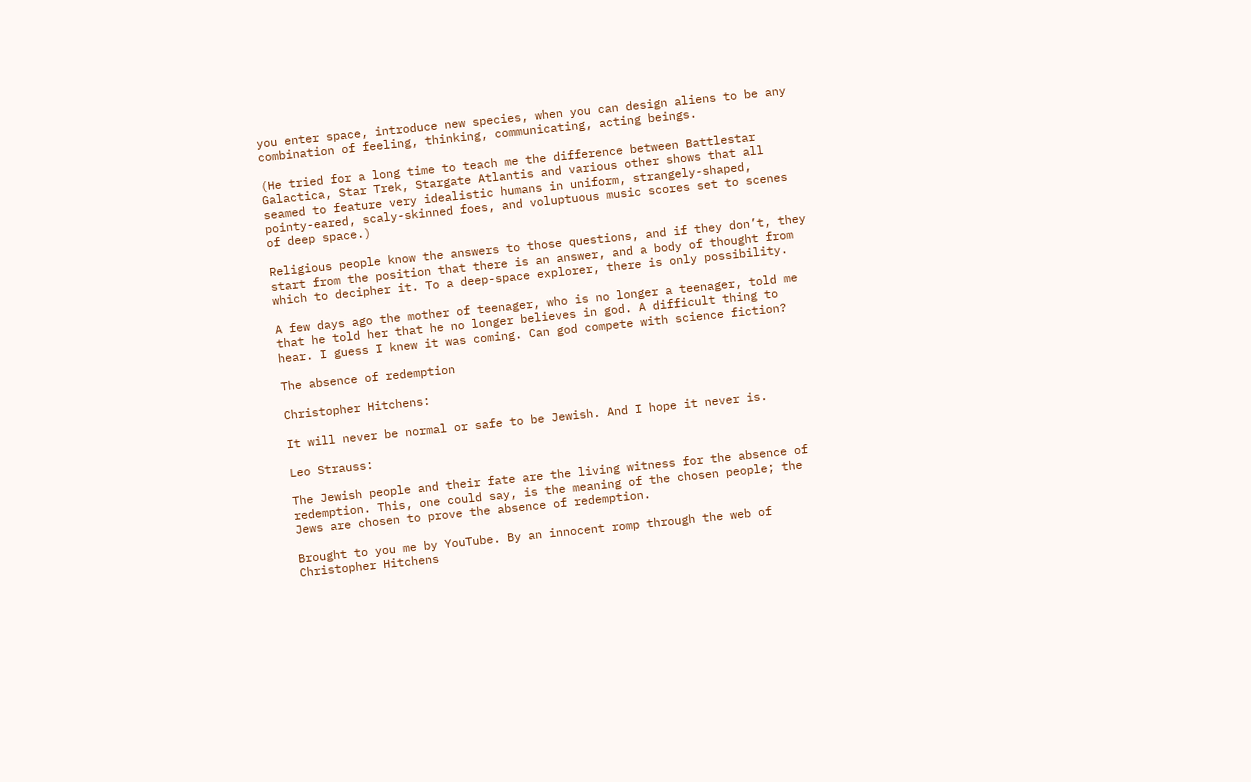you enter space, introduce new species, when you can design aliens to be any combination of feeling, thinking, communicating, acting beings.

(He tried for a long time to teach me the difference between Battlestar Galactica, Star Trek, Stargate Atlantis and various other shows that all seamed to feature very idealistic humans in uniform, strangely-shaped, pointy-eared, scaly-skinned foes, and voluptuous music scores set to scenes of deep space.)

Religious people know the answers to those questions, and if they don’t, they start from the position that there is an answer, and a body of thought from which to decipher it. To a deep-space explorer, there is only possibility.

A few days ago the mother of teenager, who is no longer a teenager, told me that he told her that he no longer believes in god. A difficult thing to hear. I guess I knew it was coming. Can god compete with science fiction?

The absence of redemption

Christopher Hitchens:

It will never be normal or safe to be Jewish. And I hope it never is.

Leo Strauss:

The Jewish people and their fate are the living witness for the absence of redemption. This, one could say, is the meaning of the chosen people; the Jews are chosen to prove the absence of redemption.

Brought to you me by YouTube. By an innocent romp through the web of Christopher Hitchens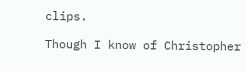clips.

Though I know of Christopher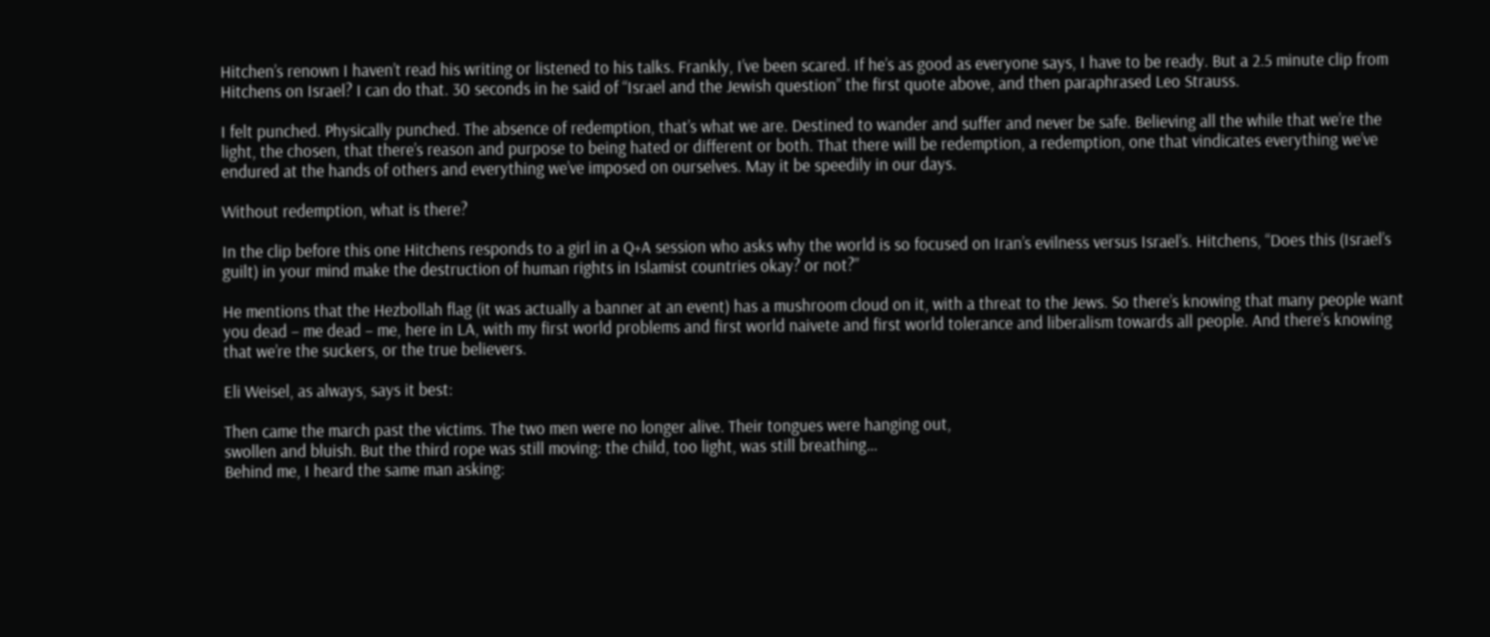Hitchen’s renown I haven’t read his writing or listened to his talks. Frankly, I’ve been scared. If he’s as good as everyone says, I have to be ready. But a 2.5 minute clip from Hitchens on Israel? I can do that. 30 seconds in he said of “Israel and the Jewish question” the first quote above, and then paraphrased Leo Strauss.

I felt punched. Physically punched. The absence of redemption, that’s what we are. Destined to wander and suffer and never be safe. Believing all the while that we’re the light, the chosen, that there’s reason and purpose to being hated or different or both. That there will be redemption, a redemption, one that vindicates everything we’ve endured at the hands of others and everything we’ve imposed on ourselves. May it be speedily in our days.

Without redemption, what is there?

In the clip before this one Hitchens responds to a girl in a Q+A session who asks why the world is so focused on Iran’s evilness versus Israel’s. Hitchens, “Does this (Israel’s guilt) in your mind make the destruction of human rights in Islamist countries okay? or not?”

He mentions that the Hezbollah flag (it was actually a banner at an event) has a mushroom cloud on it, with a threat to the Jews. So there’s knowing that many people want you dead – me dead – me, here in LA, with my first world problems and first world naivete and first world tolerance and liberalism towards all people. And there’s knowing that we’re the suckers, or the true believers.

Eli Weisel, as always, says it best:

Then came the march past the victims. The two men were no longer alive. Their tongues were hanging out,
swollen and bluish. But the third rope was still moving: the child, too light, was still breathing…
Behind me, I heard the same man asking: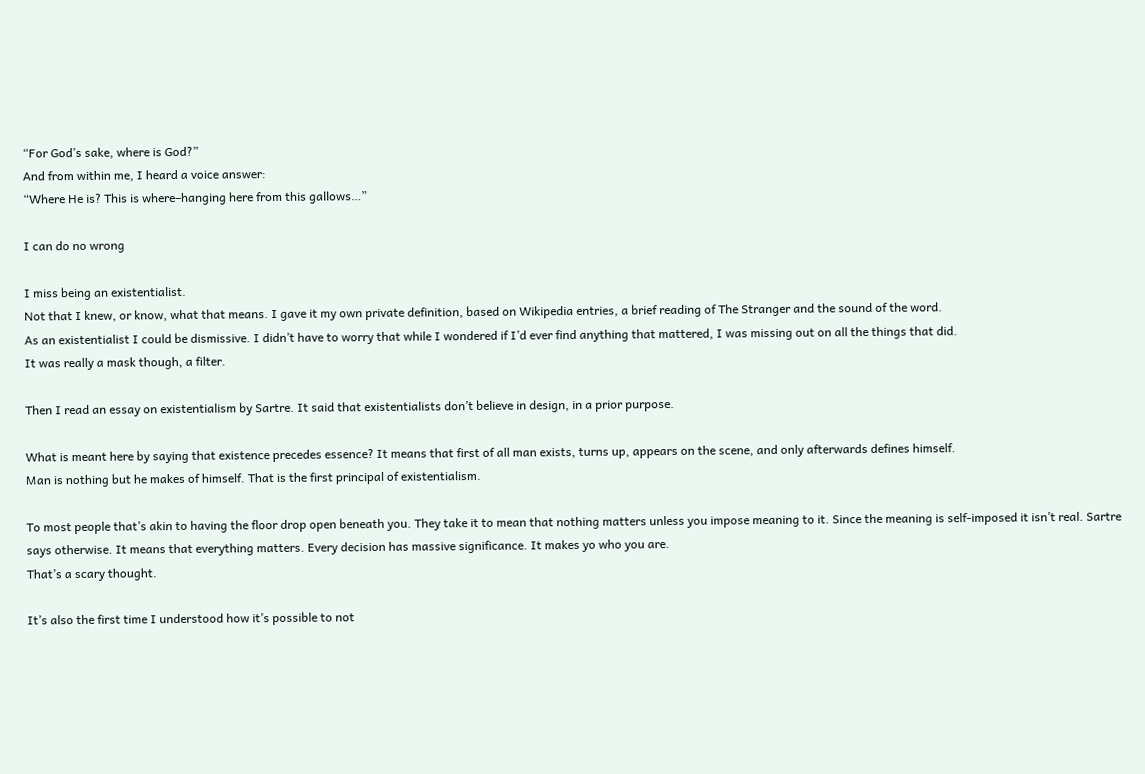“For God’s sake, where is God?”
And from within me, I heard a voice answer:
“Where He is? This is where–hanging here from this gallows…”

I can do no wrong

I miss being an existentialist.
Not that I knew, or know, what that means. I gave it my own private definition, based on Wikipedia entries, a brief reading of The Stranger and the sound of the word.
As an existentialist I could be dismissive. I didn’t have to worry that while I wondered if I’d ever find anything that mattered, I was missing out on all the things that did.
It was really a mask though, a filter.

Then I read an essay on existentialism by Sartre. It said that existentialists don’t believe in design, in a prior purpose.

What is meant here by saying that existence precedes essence? It means that first of all man exists, turns up, appears on the scene, and only afterwards defines himself.
Man is nothing but he makes of himself. That is the first principal of existentialism.

To most people that’s akin to having the floor drop open beneath you. They take it to mean that nothing matters unless you impose meaning to it. Since the meaning is self-imposed it isn’t real. Sartre says otherwise. It means that everything matters. Every decision has massive significance. It makes yo who you are.
That’s a scary thought.

It’s also the first time I understood how it’s possible to not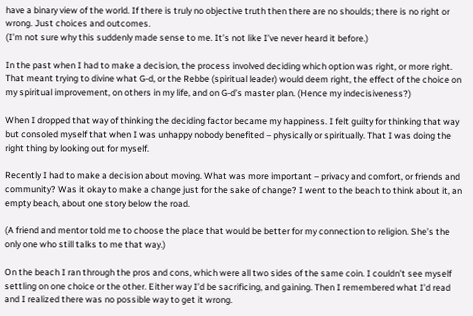have a binary view of the world. If there is truly no objective truth then there are no shoulds; there is no right or wrong. Just choices and outcomes.
(I’m not sure why this suddenly made sense to me. It’s not like I’ve never heard it before.)

In the past when I had to make a decision, the process involved deciding which option was right, or more right. That meant trying to divine what G-d, or the Rebbe (spiritual leader) would deem right, the effect of the choice on my spiritual improvement, on others in my life, and on G-d’s master plan. (Hence my indecisiveness?)

When I dropped that way of thinking the deciding factor became my happiness. I felt guilty for thinking that way but consoled myself that when I was unhappy nobody benefited – physically or spiritually. That I was doing the right thing by looking out for myself.

Recently I had to make a decision about moving. What was more important – privacy and comfort, or friends and community? Was it okay to make a change just for the sake of change? I went to the beach to think about it, an empty beach, about one story below the road.

(A friend and mentor told me to choose the place that would be better for my connection to religion. She’s the only one who still talks to me that way.)

On the beach I ran through the pros and cons, which were all two sides of the same coin. I couldn’t see myself settling on one choice or the other. Either way I’d be sacrificing, and gaining. Then I remembered what I’d read and I realized there was no possible way to get it wrong.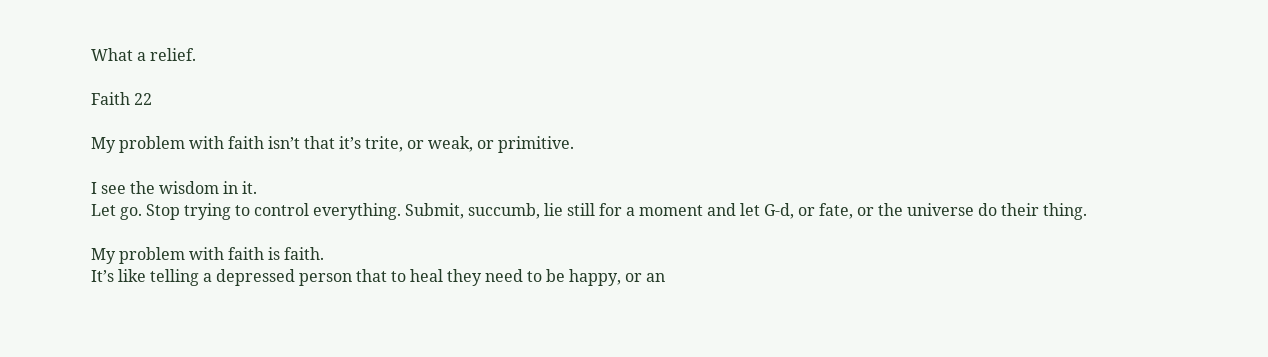What a relief.

Faith 22

My problem with faith isn’t that it’s trite, or weak, or primitive.

I see the wisdom in it.
Let go. Stop trying to control everything. Submit, succumb, lie still for a moment and let G-d, or fate, or the universe do their thing.

My problem with faith is faith.
It’s like telling a depressed person that to heal they need to be happy, or an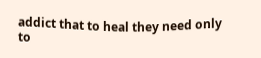addict that to heal they need only to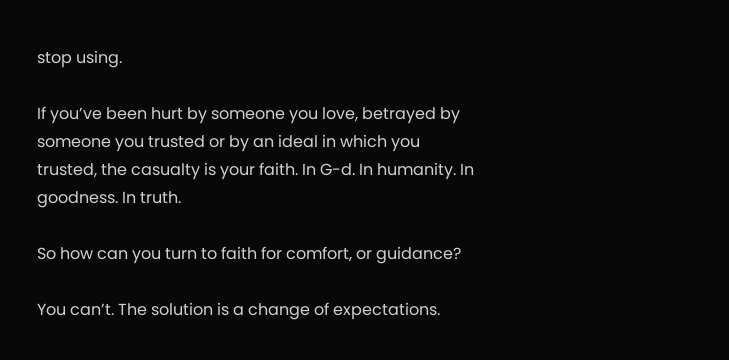stop using.

If you’ve been hurt by someone you love, betrayed by someone you trusted or by an ideal in which you trusted, the casualty is your faith. In G-d. In humanity. In goodness. In truth.

So how can you turn to faith for comfort, or guidance?

You can’t. The solution is a change of expectations.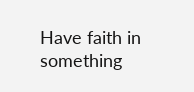Have faith in something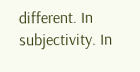different. In subjectivity. In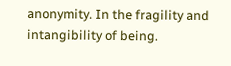anonymity. In the fragility and intangibility of being.